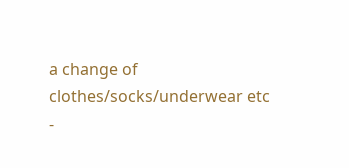a change of clothes/socks/underwear etc -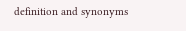definition and synonyms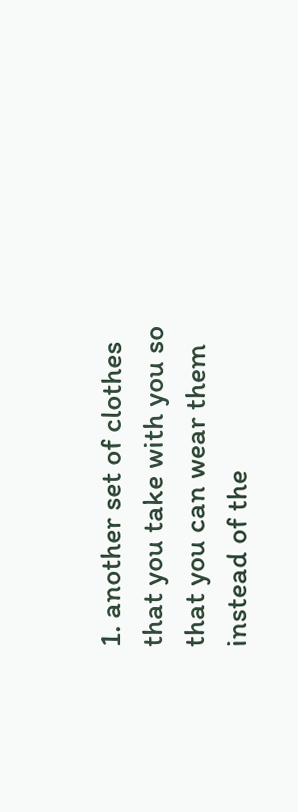1. another set of clothes that you take with you so that you can wear them instead of the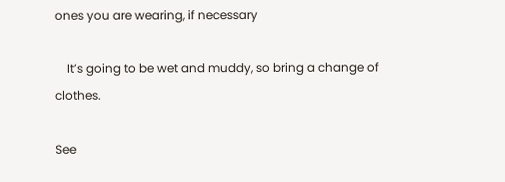ones you are wearing, if necessary

    It’s going to be wet and muddy, so bring a change of clothes.

See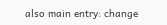also main entry: change